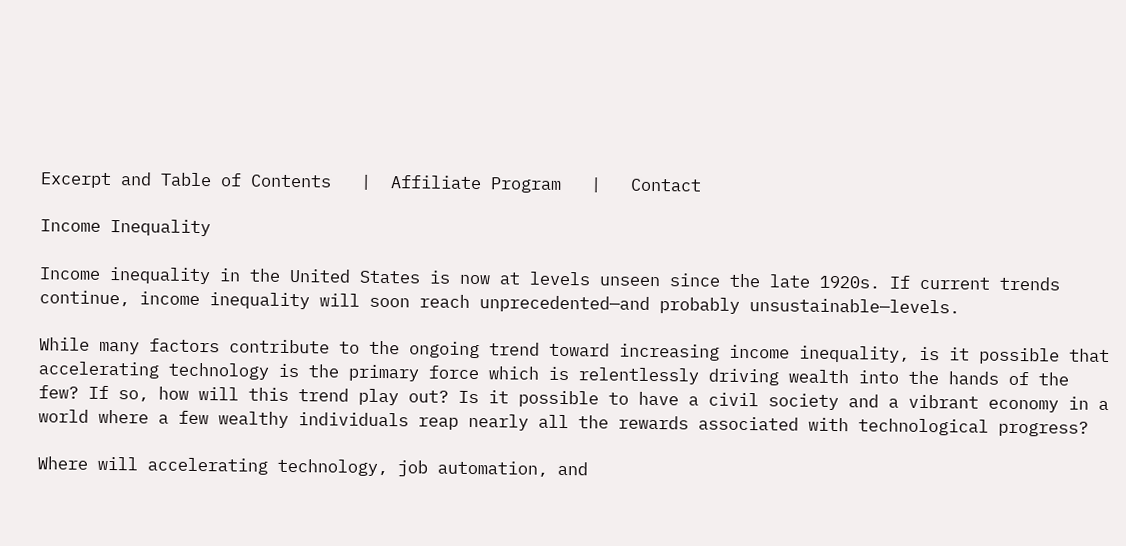Excerpt and Table of Contents   |  Affiliate Program   |   Contact

Income Inequality

Income inequality in the United States is now at levels unseen since the late 1920s. If current trends continue, income inequality will soon reach unprecedented—and probably unsustainable—levels.

While many factors contribute to the ongoing trend toward increasing income inequality, is it possible that accelerating technology is the primary force which is relentlessly driving wealth into the hands of the few? If so, how will this trend play out? Is it possible to have a civil society and a vibrant economy in a world where a few wealthy individuals reap nearly all the rewards associated with technological progress?

Where will accelerating technology, job automation, and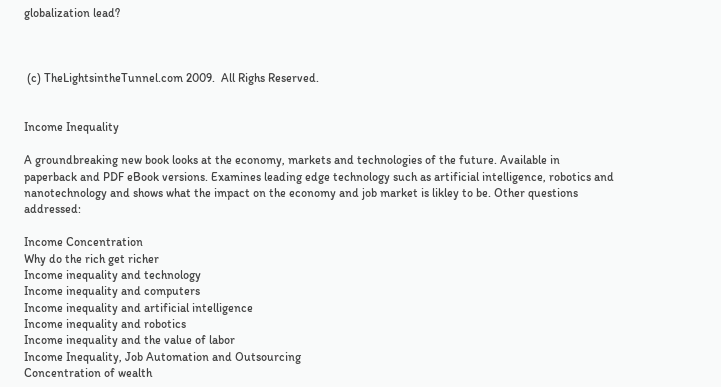globalization lead?



 (c) TheLightsintheTunnel.com 2009.  All Righs Reserved.


Income Inequality

A groundbreaking new book looks at the economy, markets and technologies of the future. Available in paperback and PDF eBook versions. Examines leading edge technology such as artificial intelligence, robotics and nanotechnology and shows what the impact on the economy and job market is likley to be. Other questions addressed:

Income Concentration
Why do the rich get richer
Income inequality and technology
Income inequality and computers
Income inequality and artificial intelligence
Income inequality and robotics
Income inequality and the value of labor
Income Inequality, Job Automation and Outsourcing
Concentration of wealth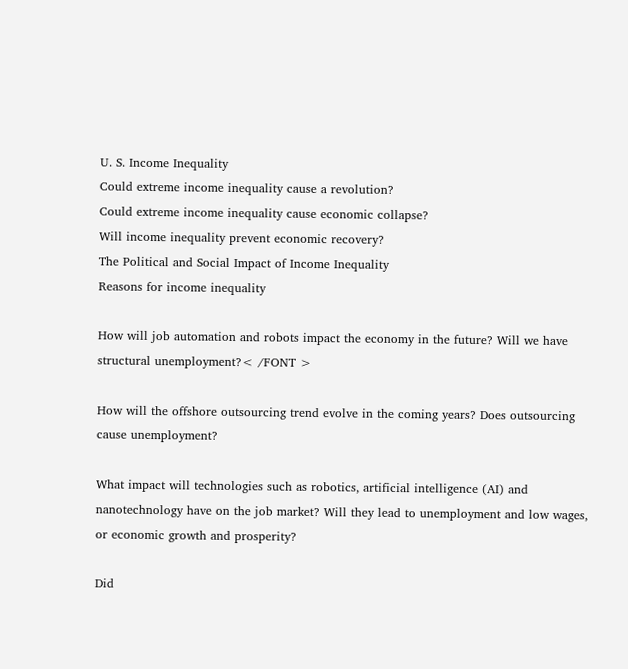U. S. Income Inequality
Could extreme income inequality cause a revolution?
Could extreme income inequality cause economic collapse?
Will income inequality prevent economic recovery?
The Political and Social Impact of Income Inequality
Reasons for income inequality

How will job automation and robots impact the economy in the future? Will we have structural unemployment?< /FONT >

How will the offshore outsourcing trend evolve in the coming years? Does outsourcing cause unemployment?

What impact will technologies such as robotics, artificial intelligence (AI) and nanotechnology have on the job market? Will they lead to unemployment and low wages, or economic growth and prosperity?

Did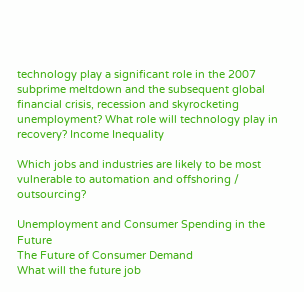technology play a significant role in the 2007 subprime meltdown and the subsequent global financial crisis, recession and skyrocketing unemployment? What role will technology play in recovery? Income Inequality

Which jobs and industries are likely to be most vulnerable to automation and offshoring / outsourcing?

Unemployment and Consumer Spending in the Future
The Future of Consumer Demand
What will the future job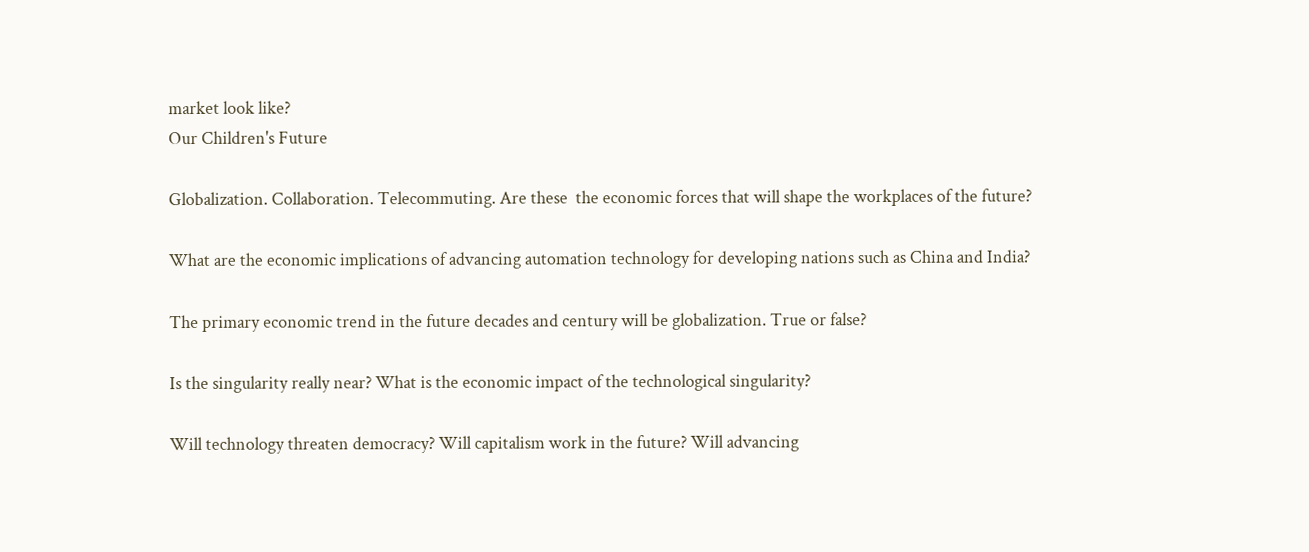market look like?
Our Children's Future

Globalization. Collaboration. Telecommuting. Are these  the economic forces that will shape the workplaces of the future?

What are the economic implications of advancing automation technology for developing nations such as China and India?

The primary economic trend in the future decades and century will be globalization. True or false?

Is the singularity really near? What is the economic impact of the technological singularity?

Will technology threaten democracy? Will capitalism work in the future? Will advancing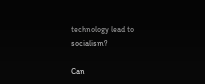technology lead to socialism?

Can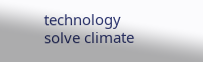technology solve climate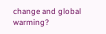change and global warming?